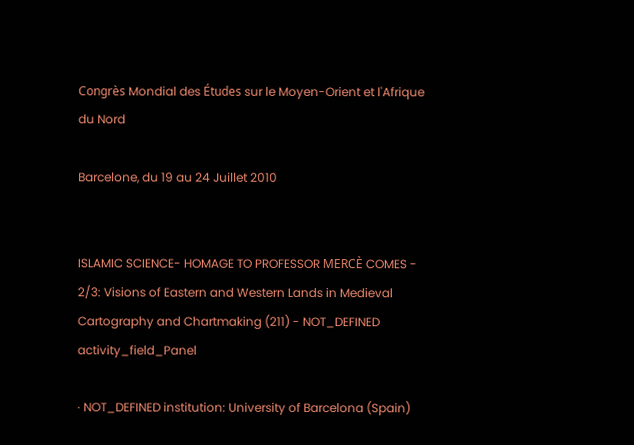Congrès Mondial des Études sur le Moyen-Orient et l'Afrique du Nord

Barcelone, du 19 au 24 Juillet 2010


ISLAMIC SCIENCE- HOMAGE TO PROFESSOR MERCÈ COMES - 2/3: Visions of Eastern and Western Lands in Medieval Cartography and Chartmaking (211) - NOT_DEFINED activity_field_Panel

· NOT_DEFINED institution: University of Barcelona (Spain)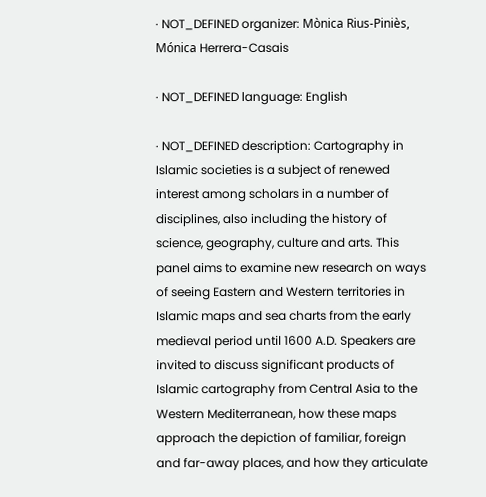· NOT_DEFINED organizer: Mònica Rius-Piniès, Mónica Herrera-Casais

· NOT_DEFINED language: English

· NOT_DEFINED description: Cartography in Islamic societies is a subject of renewed interest among scholars in a number of disciplines, also including the history of science, geography, culture and arts. This panel aims to examine new research on ways of seeing Eastern and Western territories in Islamic maps and sea charts from the early medieval period until 1600 A.D. Speakers are invited to discuss significant products of Islamic cartography from Central Asia to the Western Mediterranean, how these maps approach the depiction of familiar, foreign and far-away places, and how they articulate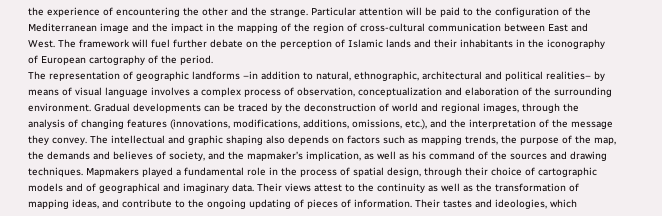the experience of encountering the other and the strange. Particular attention will be paid to the configuration of the Mediterranean image and the impact in the mapping of the region of cross-cultural communication between East and West. The framework will fuel further debate on the perception of Islamic lands and their inhabitants in the iconography of European cartography of the period.
The representation of geographic landforms –in addition to natural, ethnographic, architectural and political realities– by means of visual language involves a complex process of observation, conceptualization and elaboration of the surrounding environment. Gradual developments can be traced by the deconstruction of world and regional images, through the analysis of changing features (innovations, modifications, additions, omissions, etc.), and the interpretation of the message they convey. The intellectual and graphic shaping also depends on factors such as mapping trends, the purpose of the map, the demands and believes of society, and the mapmaker’s implication, as well as his command of the sources and drawing techniques. Mapmakers played a fundamental role in the process of spatial design, through their choice of cartographic models and of geographical and imaginary data. Their views attest to the continuity as well as the transformation of mapping ideas, and contribute to the ongoing updating of pieces of information. Their tastes and ideologies, which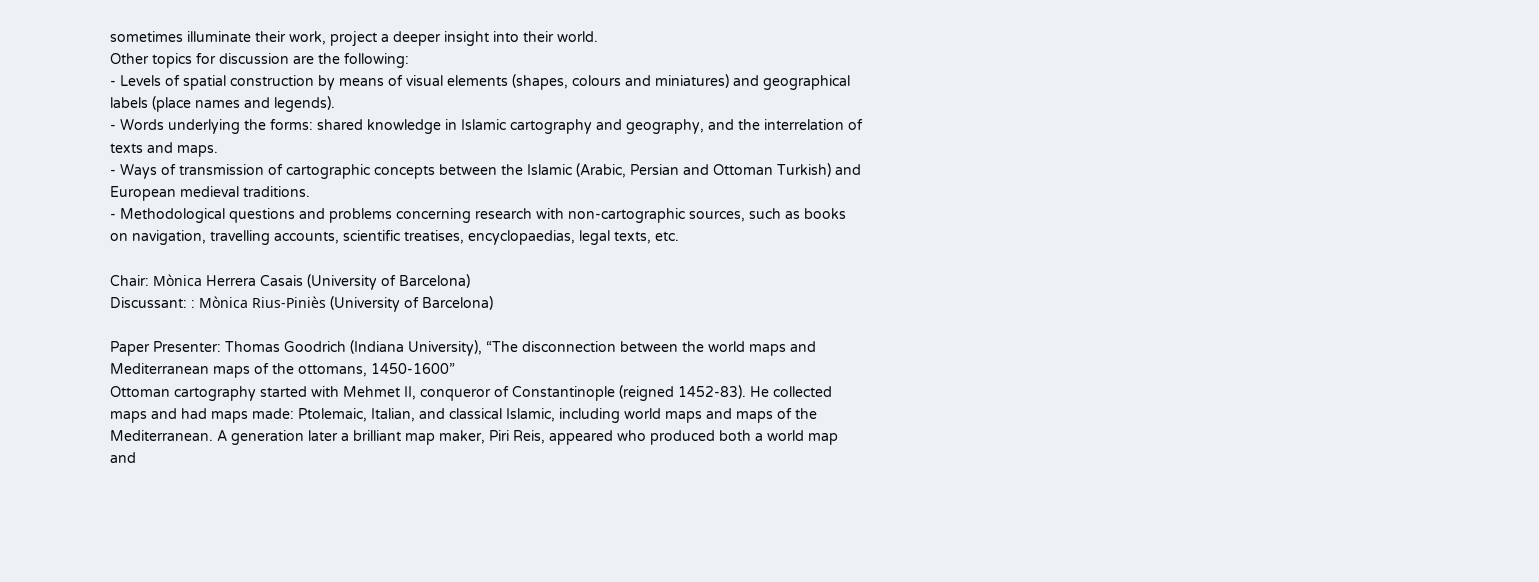sometimes illuminate their work, project a deeper insight into their world.
Other topics for discussion are the following:
- Levels of spatial construction by means of visual elements (shapes, colours and miniatures) and geographical labels (place names and legends).
- Words underlying the forms: shared knowledge in Islamic cartography and geography, and the interrelation of texts and maps.
- Ways of transmission of cartographic concepts between the Islamic (Arabic, Persian and Ottoman Turkish) and European medieval traditions.
- Methodological questions and problems concerning research with non-cartographic sources, such as books on navigation, travelling accounts, scientific treatises, encyclopaedias, legal texts, etc.

Chair: Mònica Herrera Casais (University of Barcelona)
Discussant: : Mònica Rius-Piniès (University of Barcelona)

Paper Presenter: Thomas Goodrich (Indiana University), “The disconnection between the world maps and Mediterranean maps of the ottomans, 1450-1600”
Ottoman cartography started with Mehmet II, conqueror of Constantinople (reigned 1452-83). He collected maps and had maps made: Ptolemaic, Italian, and classical Islamic, including world maps and maps of the Mediterranean. A generation later a brilliant map maker, Piri Reis, appeared who produced both a world map and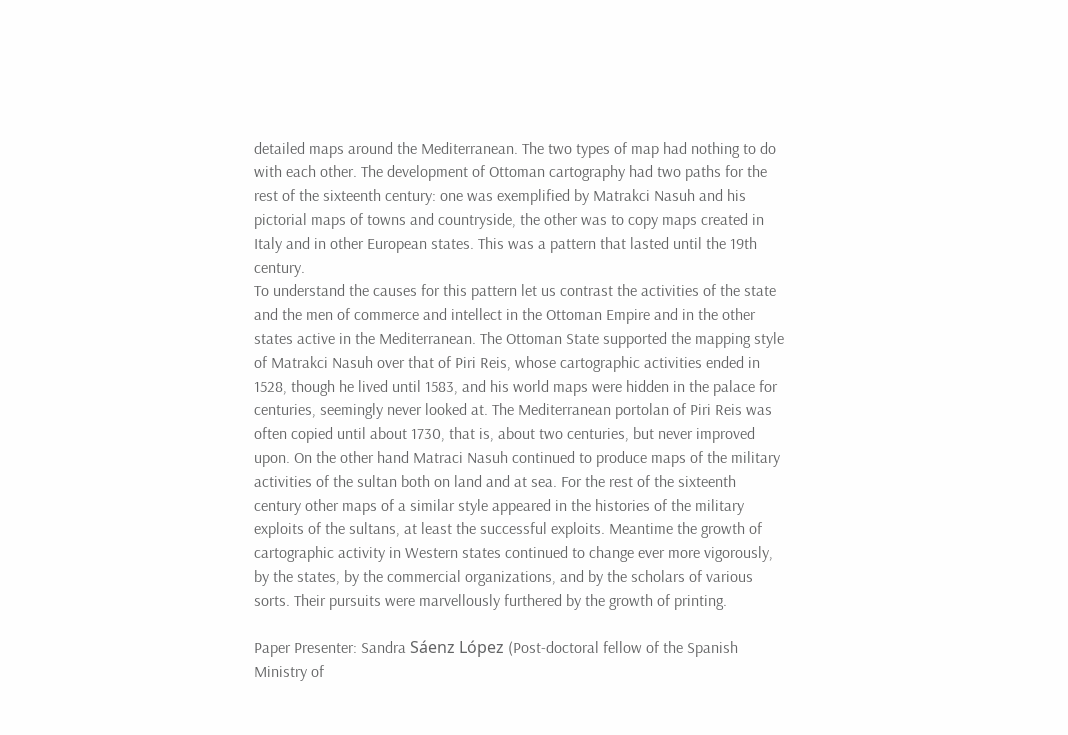detailed maps around the Mediterranean. The two types of map had nothing to do with each other. The development of Ottoman cartography had two paths for the rest of the sixteenth century: one was exemplified by Matrakci Nasuh and his pictorial maps of towns and countryside, the other was to copy maps created in Italy and in other European states. This was a pattern that lasted until the 19th century.
To understand the causes for this pattern let us contrast the activities of the state and the men of commerce and intellect in the Ottoman Empire and in the other states active in the Mediterranean. The Ottoman State supported the mapping style of Matrakci Nasuh over that of Piri Reis, whose cartographic activities ended in 1528, though he lived until 1583, and his world maps were hidden in the palace for centuries, seemingly never looked at. The Mediterranean portolan of Piri Reis was often copied until about 1730, that is, about two centuries, but never improved upon. On the other hand Matraci Nasuh continued to produce maps of the military activities of the sultan both on land and at sea. For the rest of the sixteenth century other maps of a similar style appeared in the histories of the military exploits of the sultans, at least the successful exploits. Meantime the growth of cartographic activity in Western states continued to change ever more vigorously, by the states, by the commercial organizations, and by the scholars of various sorts. Their pursuits were marvellously furthered by the growth of printing.

Paper Presenter: Sandra Sáenz López (Post-doctoral fellow of the Spanish Ministry of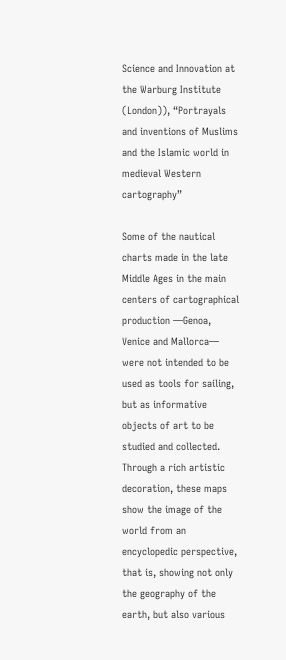Science and Innovation at the Warburg Institute (London)), “Portrayals and inventions of Muslims and the Islamic world in medieval Western cartography”

Some of the nautical charts made in the late Middle Ages in the main centers of cartographical production —Genoa, Venice and Mallorca— were not intended to be used as tools for sailing, but as informative objects of art to be studied and collected. Through a rich artistic decoration, these maps show the image of the world from an encyclopedic perspective, that is, showing not only the geography of the earth, but also various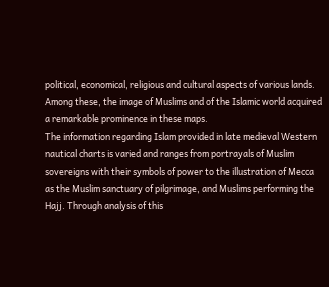political, economical, religious and cultural aspects of various lands. Among these, the image of Muslims and of the Islamic world acquired a remarkable prominence in these maps.
The information regarding Islam provided in late medieval Western nautical charts is varied and ranges from portrayals of Muslim sovereigns with their symbols of power to the illustration of Mecca as the Muslim sanctuary of pilgrimage, and Muslims performing the Hajj. Through analysis of this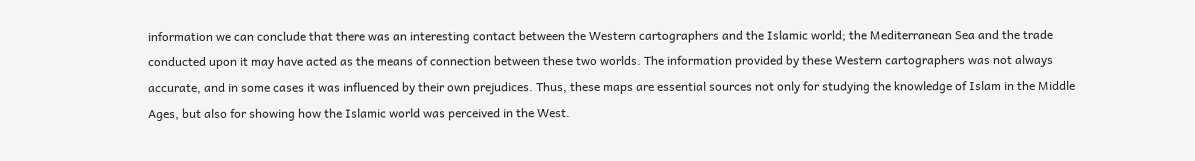information we can conclude that there was an interesting contact between the Western cartographers and the Islamic world; the Mediterranean Sea and the trade conducted upon it may have acted as the means of connection between these two worlds. The information provided by these Western cartographers was not always accurate, and in some cases it was influenced by their own prejudices. Thus, these maps are essential sources not only for studying the knowledge of Islam in the Middle Ages, but also for showing how the Islamic world was perceived in the West.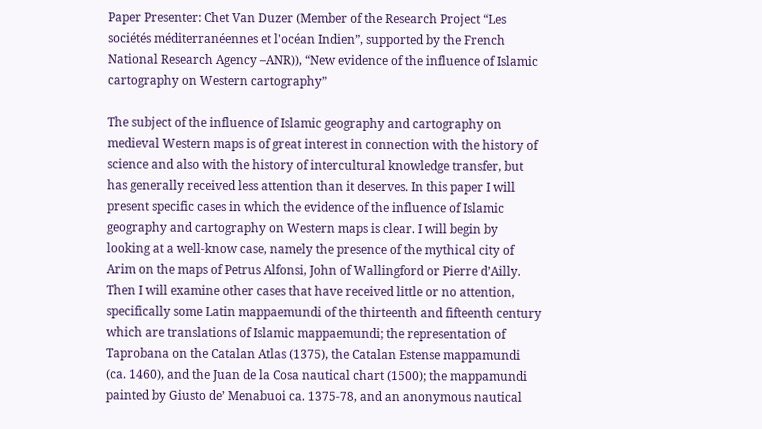Paper Presenter: Chet Van Duzer (Member of the Research Project “Les sociétés méditerranéennes et l'océan Indien”, supported by the French National Research Agency –ANR)), “New evidence of the influence of Islamic cartography on Western cartography”

The subject of the influence of Islamic geography and cartography on medieval Western maps is of great interest in connection with the history of science and also with the history of intercultural knowledge transfer, but has generally received less attention than it deserves. In this paper I will present specific cases in which the evidence of the influence of Islamic geography and cartography on Western maps is clear. I will begin by looking at a well-know case, namely the presence of the mythical city of Arim on the maps of Petrus Alfonsi, John of Wallingford or Pierre d’Ailly. Then I will examine other cases that have received little or no attention, specifically some Latin mappaemundi of the thirteenth and fifteenth century which are translations of Islamic mappaemundi; the representation of Taprobana on the Catalan Atlas (1375), the Catalan Estense mappamundi (ca. 1460), and the Juan de la Cosa nautical chart (1500); the mappamundi painted by Giusto de’ Menabuoi ca. 1375-78, and an anonymous nautical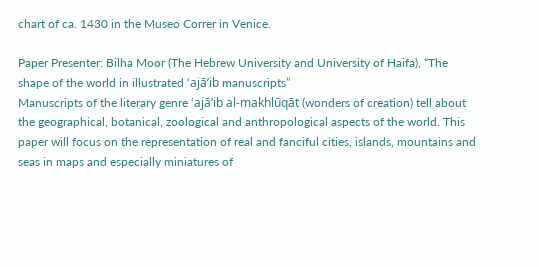chart of ca. 1430 in the Museo Correr in Venice.

Paper Presenter: Bilha Moor (The Hebrew University and University of Haifa), “The shape of the world in illustrated ‘ajā’ib manuscripts”
Manuscripts of the literary genre ‘ajā’ib al-makhlūqāt (wonders of creation) tell about the geographical, botanical, zoological and anthropological aspects of the world. This paper will focus on the representation of real and fanciful cities, islands, mountains and seas in maps and especially miniatures of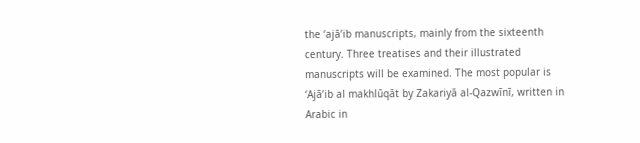the ‘ajā’ib manuscripts, mainly from the sixteenth century. Three treatises and their illustrated manuscripts will be examined. The most popular is ‘Ajā’ib al makhlūqāt by Zakariyā al-Qazwīnī, written in Arabic in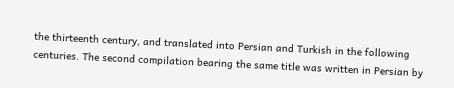the thirteenth century, and translated into Persian and Turkish in the following centuries. The second compilation bearing the same title was written in Persian by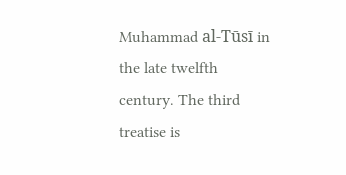Muhammad al-Tūsī in the late twelfth century. The third treatise is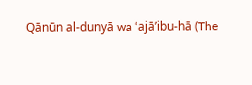Qānūn al-dunyā wa ‘ajā’ibu-hā (The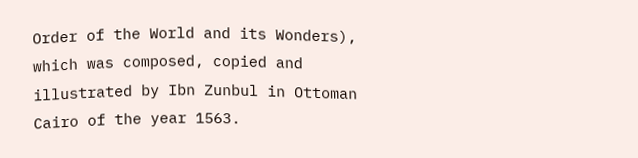Order of the World and its Wonders), which was composed, copied and illustrated by Ibn Zunbul in Ottoman Cairo of the year 1563.